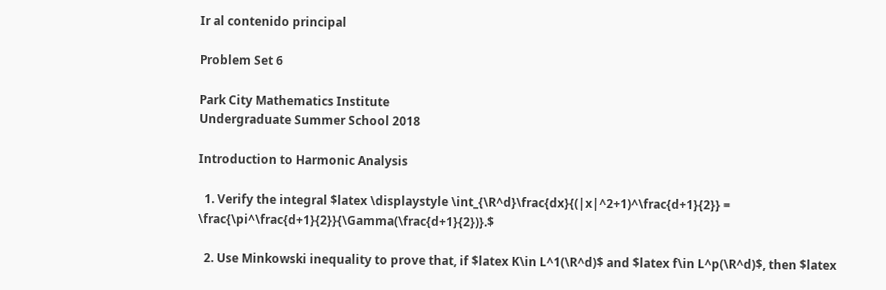Ir al contenido principal

Problem Set 6

Park City Mathematics Institute
Undergraduate Summer School 2018

Introduction to Harmonic Analysis

  1. Verify the integral $latex \displaystyle \int_{\R^d}\frac{dx}{(|x|^2+1)^\frac{d+1}{2}} = \frac{\pi^\frac{d+1}{2}}{\Gamma(\frac{d+1}{2})}.$

  2. Use Minkowski inequality to prove that, if $latex K\in L^1(\R^d)$ and $latex f\in L^p(\R^d)$, then $latex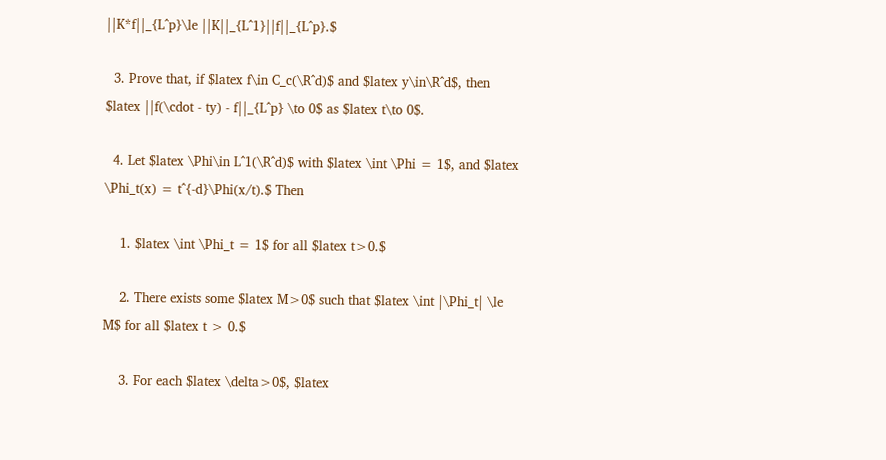||K*f||_{L^p}\le ||K||_{L^1}||f||_{L^p}.$

  3. Prove that, if $latex f\in C_c(\R^d)$ and $latex y\in\R^d$, then $latex ||f(\cdot - ty) - f||_{L^p} \to 0$ as $latex t\to 0$.

  4. Let $latex \Phi\in L^1(\R^d)$ with $latex \int \Phi = 1$, and $latex \Phi_t(x) = t^{-d}\Phi(x/t).$ Then

    1. $latex \int \Phi_t = 1$ for all $latex t>0.$

    2. There exists some $latex M>0$ such that $latex \int |\Phi_t| \le M$ for all $latex t > 0.$

    3. For each $latex \delta>0$, $latex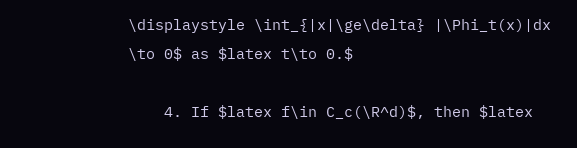\displaystyle \int_{|x|\ge\delta} |\Phi_t(x)|dx \to 0$ as $latex t\to 0.$

    4. If $latex f\in C_c(\R^d)$, then $latex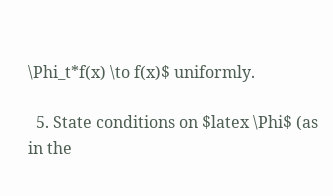\Phi_t*f(x) \to f(x)$ uniformly.

  5. State conditions on $latex \Phi$ (as in the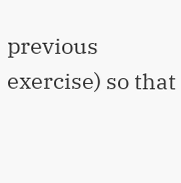previous exercise) so that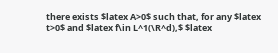there exists $latex A>0$ such that, for any $latex t>0$ and $latex f\in L^1(\R^d),$ $latex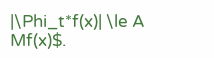|\Phi_t*f(x)| \le A Mf(x)$.